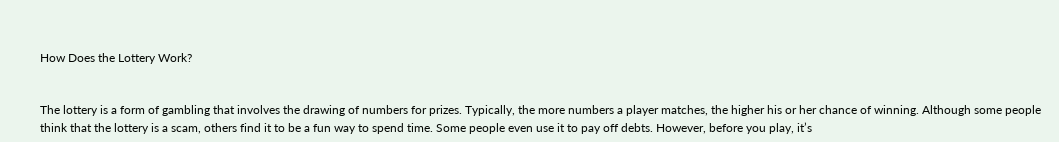How Does the Lottery Work?


The lottery is a form of gambling that involves the drawing of numbers for prizes. Typically, the more numbers a player matches, the higher his or her chance of winning. Although some people think that the lottery is a scam, others find it to be a fun way to spend time. Some people even use it to pay off debts. However, before you play, it’s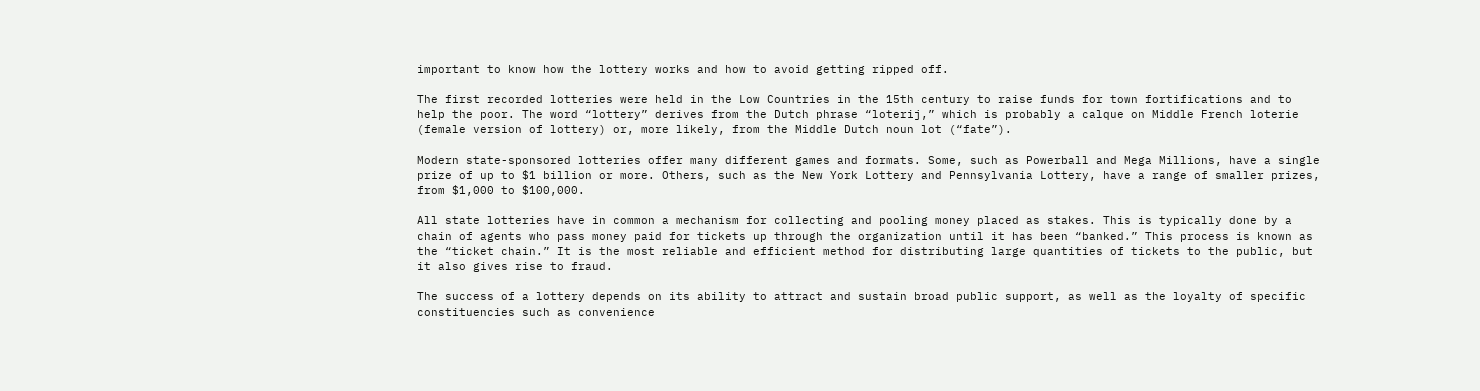important to know how the lottery works and how to avoid getting ripped off.

The first recorded lotteries were held in the Low Countries in the 15th century to raise funds for town fortifications and to help the poor. The word “lottery” derives from the Dutch phrase “loterij,” which is probably a calque on Middle French loterie (female version of lottery) or, more likely, from the Middle Dutch noun lot (“fate”).

Modern state-sponsored lotteries offer many different games and formats. Some, such as Powerball and Mega Millions, have a single prize of up to $1 billion or more. Others, such as the New York Lottery and Pennsylvania Lottery, have a range of smaller prizes, from $1,000 to $100,000.

All state lotteries have in common a mechanism for collecting and pooling money placed as stakes. This is typically done by a chain of agents who pass money paid for tickets up through the organization until it has been “banked.” This process is known as the “ticket chain.” It is the most reliable and efficient method for distributing large quantities of tickets to the public, but it also gives rise to fraud.

The success of a lottery depends on its ability to attract and sustain broad public support, as well as the loyalty of specific constituencies such as convenience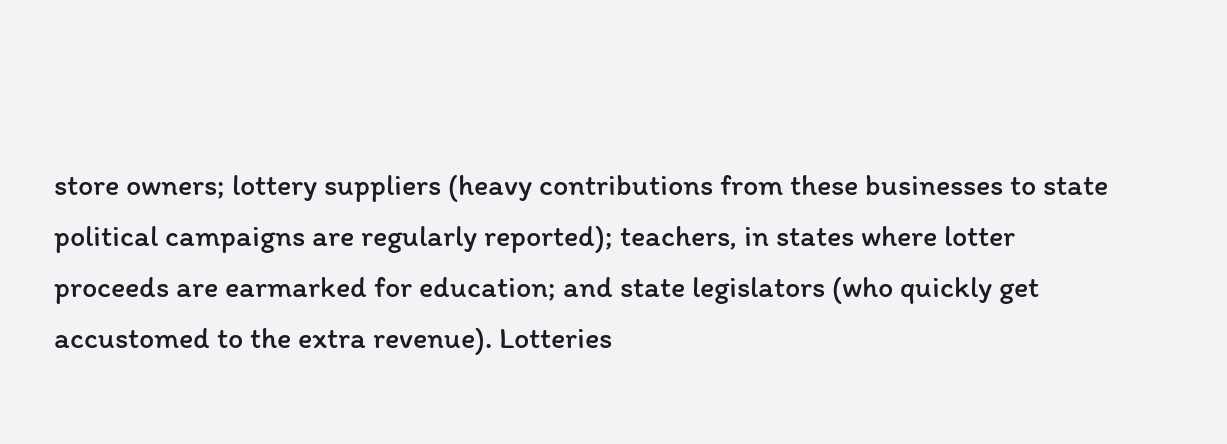store owners; lottery suppliers (heavy contributions from these businesses to state political campaigns are regularly reported); teachers, in states where lotter proceeds are earmarked for education; and state legislators (who quickly get accustomed to the extra revenue). Lotteries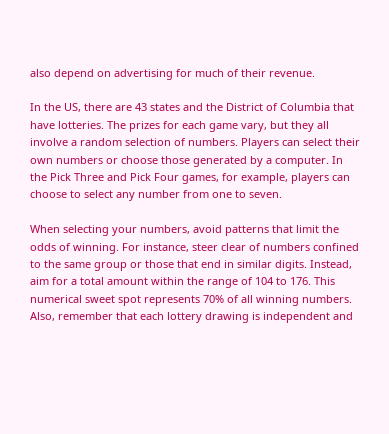also depend on advertising for much of their revenue.

In the US, there are 43 states and the District of Columbia that have lotteries. The prizes for each game vary, but they all involve a random selection of numbers. Players can select their own numbers or choose those generated by a computer. In the Pick Three and Pick Four games, for example, players can choose to select any number from one to seven.

When selecting your numbers, avoid patterns that limit the odds of winning. For instance, steer clear of numbers confined to the same group or those that end in similar digits. Instead, aim for a total amount within the range of 104 to 176. This numerical sweet spot represents 70% of all winning numbers. Also, remember that each lottery drawing is independent and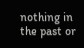nothing in the past or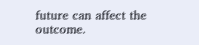future can affect the outcome.